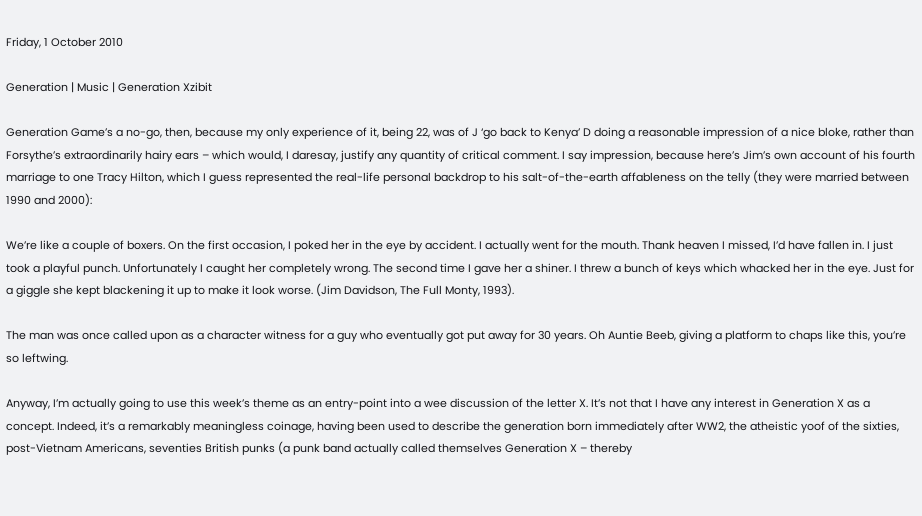Friday, 1 October 2010

Generation | Music | Generation Xzibit

Generation Game’s a no-go, then, because my only experience of it, being 22, was of J ‘go back to Kenya’ D doing a reasonable impression of a nice bloke, rather than Forsythe’s extraordinarily hairy ears – which would, I daresay, justify any quantity of critical comment. I say impression, because here’s Jim’s own account of his fourth marriage to one Tracy Hilton, which I guess represented the real-life personal backdrop to his salt-of-the-earth affableness on the telly (they were married between 1990 and 2000):

We’re like a couple of boxers. On the first occasion, I poked her in the eye by accident. I actually went for the mouth. Thank heaven I missed, I’d have fallen in. I just took a playful punch. Unfortunately I caught her completely wrong. The second time I gave her a shiner. I threw a bunch of keys which whacked her in the eye. Just for a giggle she kept blackening it up to make it look worse. (Jim Davidson, The Full Monty, 1993).

The man was once called upon as a character witness for a guy who eventually got put away for 30 years. Oh Auntie Beeb, giving a platform to chaps like this, you’re so leftwing.

Anyway, I’m actually going to use this week’s theme as an entry-point into a wee discussion of the letter X. It’s not that I have any interest in Generation X as a concept. Indeed, it’s a remarkably meaningless coinage, having been used to describe the generation born immediately after WW2, the atheistic yoof of the sixties, post-Vietnam Americans, seventies British punks (a punk band actually called themselves Generation X – thereby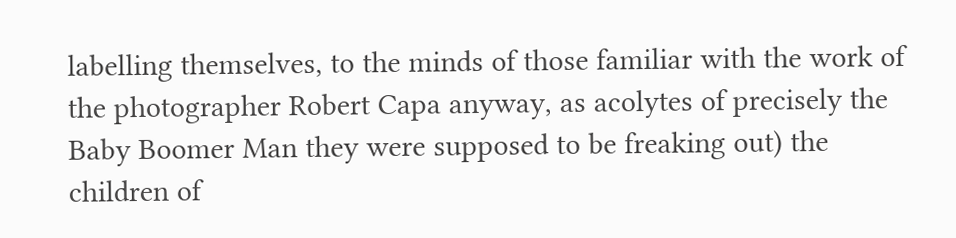labelling themselves, to the minds of those familiar with the work of the photographer Robert Capa anyway, as acolytes of precisely the Baby Boomer Man they were supposed to be freaking out) the children of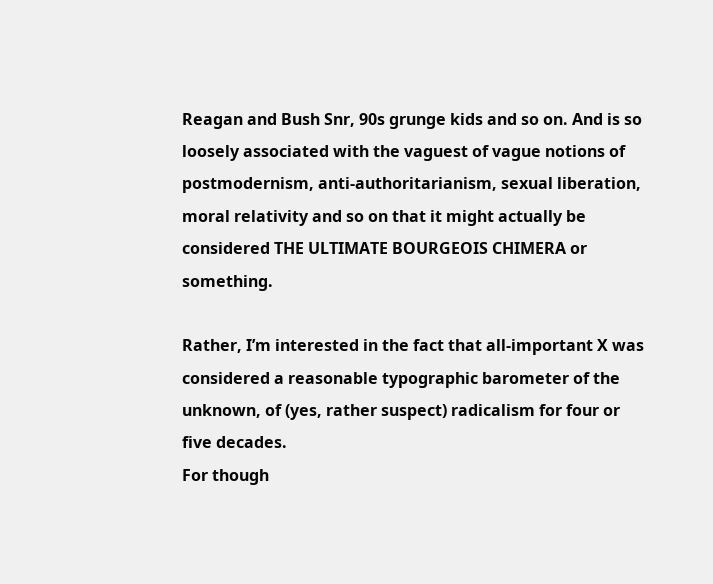Reagan and Bush Snr, 90s grunge kids and so on. And is so loosely associated with the vaguest of vague notions of postmodernism, anti-authoritarianism, sexual liberation, moral relativity and so on that it might actually be considered THE ULTIMATE BOURGEOIS CHIMERA or something.

Rather, I’m interested in the fact that all-important X was considered a reasonable typographic barometer of the unknown, of (yes, rather suspect) radicalism for four or five decades.
For though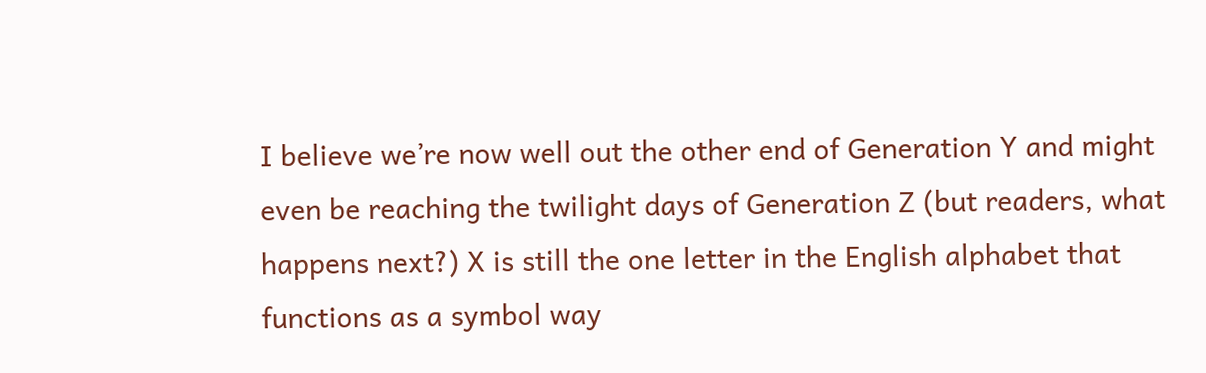I believe we’re now well out the other end of Generation Y and might even be reaching the twilight days of Generation Z (but readers, what happens next?) X is still the one letter in the English alphabet that functions as a symbol way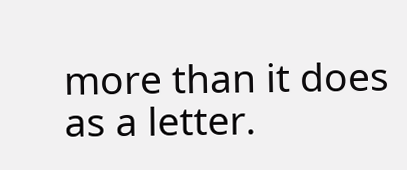more than it does as a letter.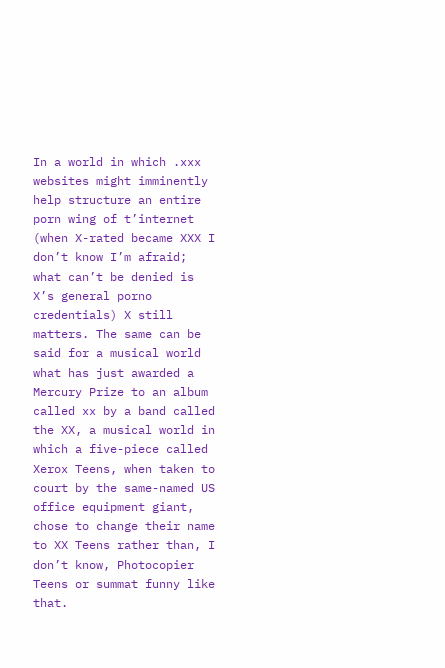In a world in which .xxx websites might imminently help structure an entire porn wing of t’internet (when X-rated became XXX I don’t know I’m afraid; what can’t be denied is X’s general porno credentials) X still matters. The same can be said for a musical world what has just awarded a Mercury Prize to an album called xx by a band called the XX, a musical world in which a five-piece called Xerox Teens, when taken to court by the same-named US office equipment giant, chose to change their name to XX Teens rather than, I don’t know, Photocopier Teens or summat funny like that.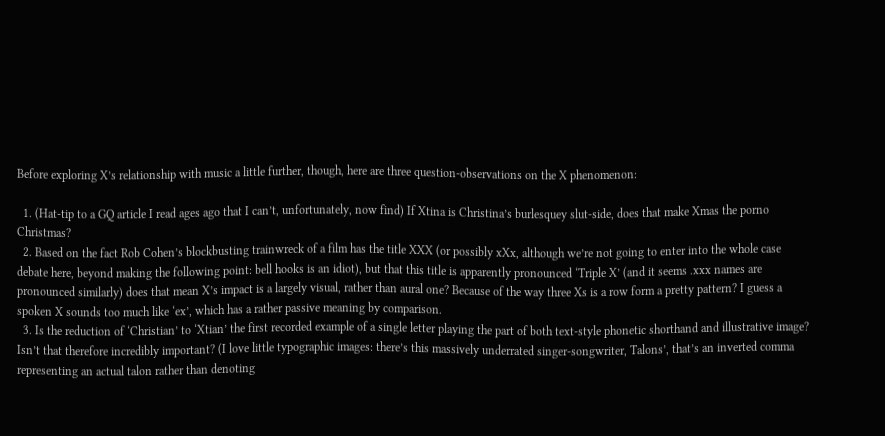Before exploring X’s relationship with music a little further, though, here are three question-observations on the X phenomenon:

  1. (Hat-tip to a GQ article I read ages ago that I can’t, unfortunately, now find) If Xtina is Christina’s burlesquey slut-side, does that make Xmas the porno Christmas?
  2. Based on the fact Rob Cohen’s blockbusting trainwreck of a film has the title XXX (or possibly xXx, although we’re not going to enter into the whole case debate here, beyond making the following point: bell hooks is an idiot), but that this title is apparently pronounced ‘Triple X’ (and it seems .xxx names are pronounced similarly) does that mean X’s impact is a largely visual, rather than aural one? Because of the way three Xs is a row form a pretty pattern? I guess a spoken X sounds too much like ‘ex’, which has a rather passive meaning by comparison.
  3. Is the reduction of ‘Christian’ to ‘Xtian’ the first recorded example of a single letter playing the part of both text-style phonetic shorthand and illustrative image? Isn’t that therefore incredibly important? (I love little typographic images: there’s this massively underrated singer-songwriter, Talons’, that’s an inverted comma representing an actual talon rather than denoting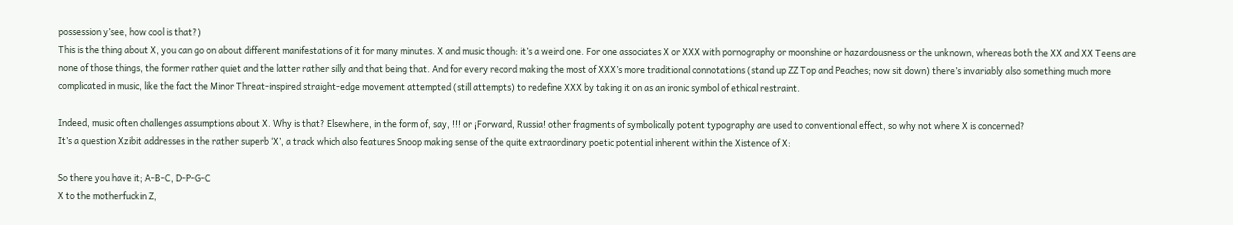possession y’see, how cool is that?)
This is the thing about X, you can go on about different manifestations of it for many minutes. X and music though: it’s a weird one. For one associates X or XXX with pornography or moonshine or hazardousness or the unknown, whereas both the XX and XX Teens are none of those things, the former rather quiet and the latter rather silly and that being that. And for every record making the most of XXX’s more traditional connotations (stand up ZZ Top and Peaches; now sit down) there’s invariably also something much more complicated in music, like the fact the Minor Threat-inspired straight-edge movement attempted (still attempts) to redefine XXX by taking it on as an ironic symbol of ethical restraint.

Indeed, music often challenges assumptions about X. Why is that? Elsewhere, in the form of, say, !!! or ¡Forward, Russia! other fragments of symbolically potent typography are used to conventional effect, so why not where X is concerned?
It’s a question Xzibit addresses in the rather superb ‘X’, a track which also features Snoop making sense of the quite extraordinary poetic potential inherent within the Xistence of X:

So there you have it; A-B-C, D-P-G-C
X to the motherfuckin Z,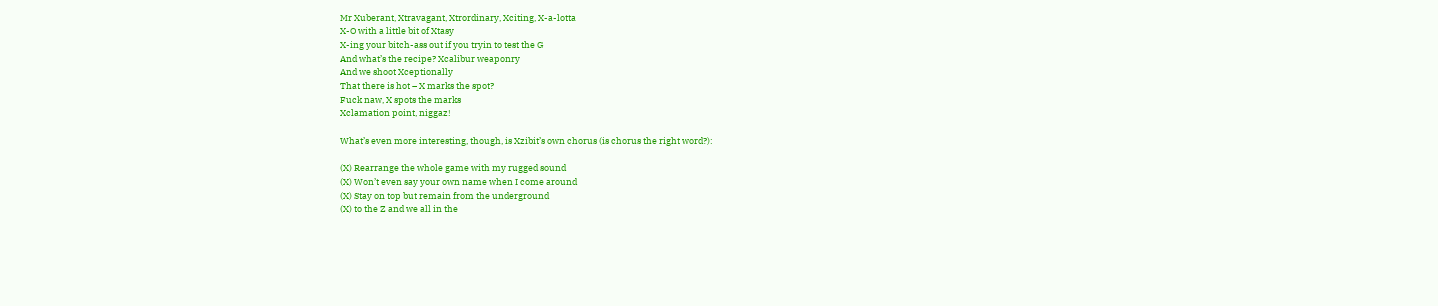Mr Xuberant, Xtravagant, Xtrordinary, Xciting, X-a-lotta
X-O with a little bit of Xtasy
X-ing your bitch-ass out if you tryin to test the G
And what’s the recipe? Xcalibur weaponry
And we shoot Xceptionally
That there is hot – X marks the spot?
Fuck naw, X spots the marks
Xclamation point, niggaz!

What’s even more interesting, though, is Xzibit’s own chorus (is chorus the right word?):

(X) Rearrange the whole game with my rugged sound
(X) Won’t even say your own name when I come around
(X) Stay on top but remain from the underground
(X) to the Z and we all in the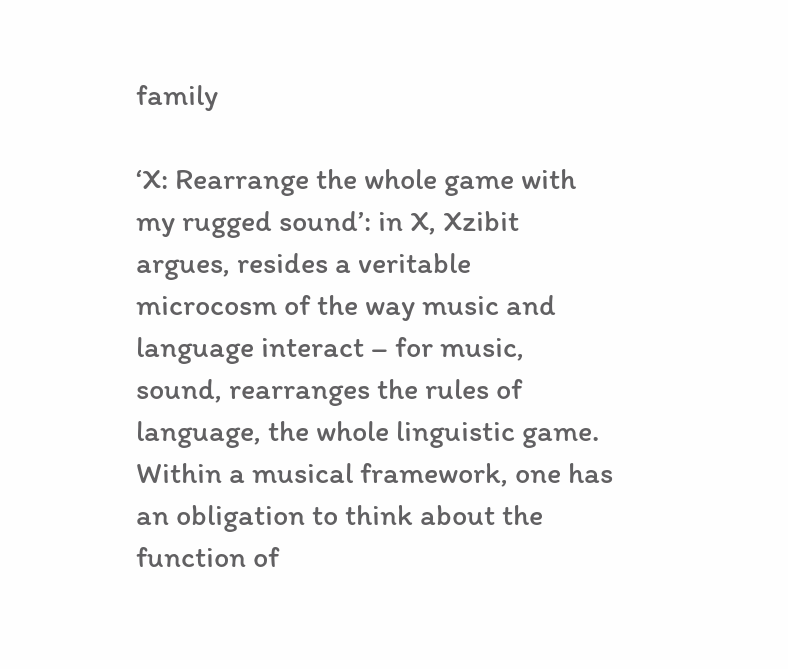family

‘X: Rearrange the whole game with my rugged sound’: in X, Xzibit argues, resides a veritable microcosm of the way music and language interact – for music, sound, rearranges the rules of language, the whole linguistic game. Within a musical framework, one has an obligation to think about the function of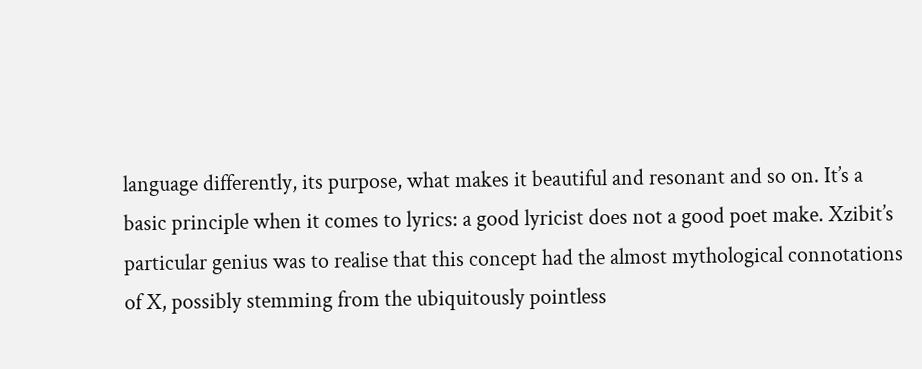language differently, its purpose, what makes it beautiful and resonant and so on. It’s a basic principle when it comes to lyrics: a good lyricist does not a good poet make. Xzibit’s particular genius was to realise that this concept had the almost mythological connotations of X, possibly stemming from the ubiquitously pointless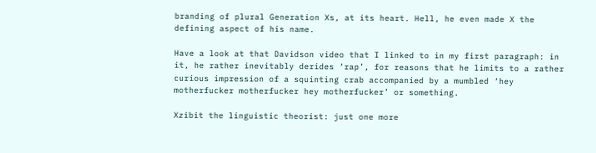branding of plural Generation Xs, at its heart. Hell, he even made X the defining aspect of his name.

Have a look at that Davidson video that I linked to in my first paragraph: in it, he rather inevitably derides ‘rap’, for reasons that he limits to a rather curious impression of a squinting crab accompanied by a mumbled ‘hey motherfucker motherfucker hey motherfucker’ or something.

Xzibit the linguistic theorist: just one more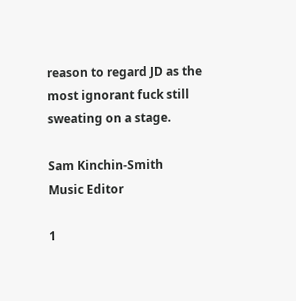reason to regard JD as the most ignorant fuck still sweating on a stage.

Sam Kinchin-Smith
Music Editor

1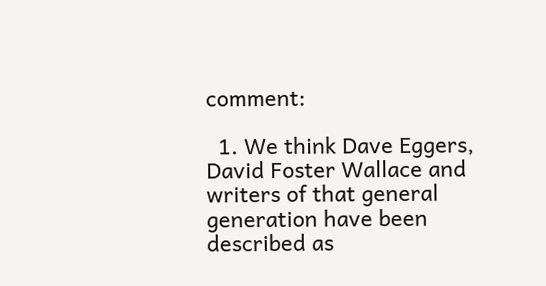comment:

  1. We think Dave Eggers, David Foster Wallace and writers of that general generation have been described as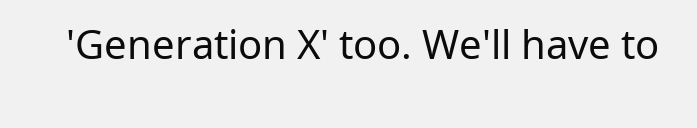'Generation X' too. We'll have to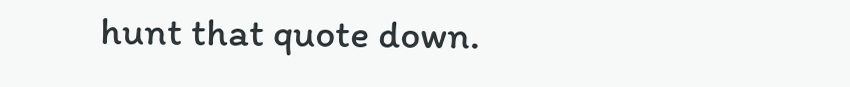hunt that quote down.